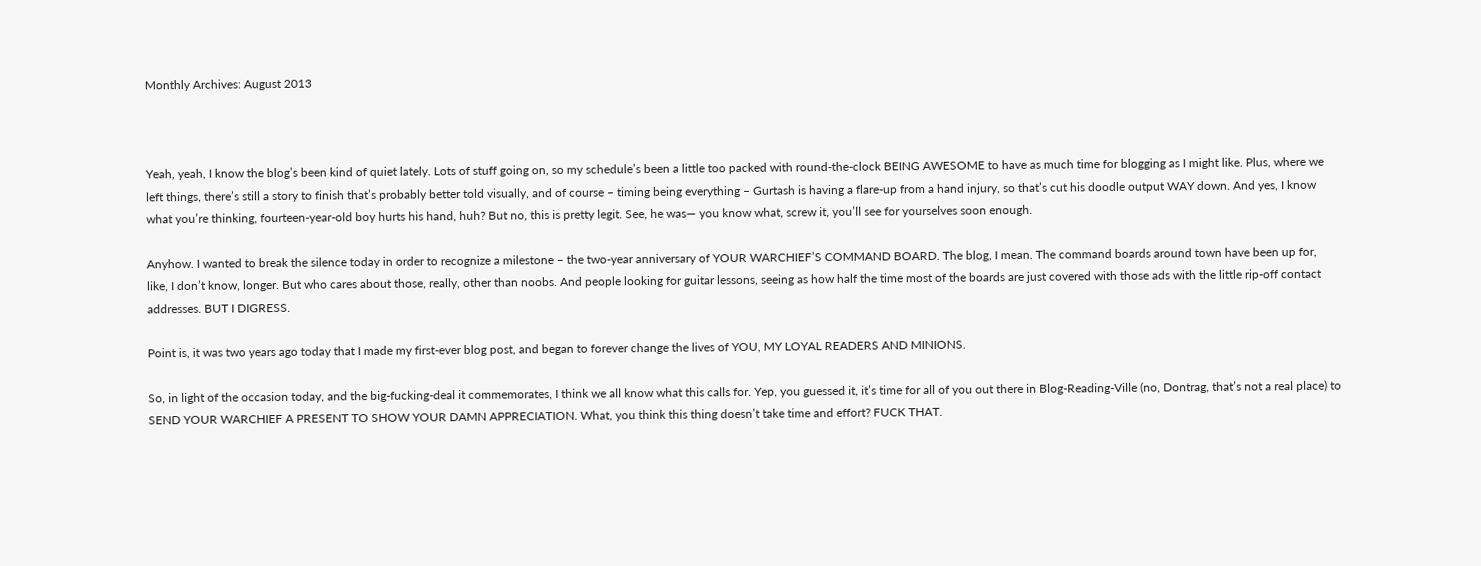Monthly Archives: August 2013



Yeah, yeah, I know the blog’s been kind of quiet lately. Lots of stuff going on, so my schedule’s been a little too packed with round-the-clock BEING AWESOME to have as much time for blogging as I might like. Plus, where we left things, there’s still a story to finish that’s probably better told visually, and of course – timing being everything – Gurtash is having a flare-up from a hand injury, so that’s cut his doodle output WAY down. And yes, I know what you’re thinking, fourteen-year-old boy hurts his hand, huh? But no, this is pretty legit. See, he was— you know what, screw it, you’ll see for yourselves soon enough.

Anyhow. I wanted to break the silence today in order to recognize a milestone – the two-year anniversary of YOUR WARCHIEF’S COMMAND BOARD. The blog, I mean. The command boards around town have been up for, like, I don’t know, longer. But who cares about those, really, other than noobs. And people looking for guitar lessons, seeing as how half the time most of the boards are just covered with those ads with the little rip-off contact addresses. BUT I DIGRESS.

Point is, it was two years ago today that I made my first-ever blog post, and began to forever change the lives of YOU, MY LOYAL READERS AND MINIONS.

So, in light of the occasion today, and the big-fucking-deal it commemorates, I think we all know what this calls for. Yep, you guessed it, it’s time for all of you out there in Blog-Reading-Ville (no, Dontrag, that’s not a real place) to SEND YOUR WARCHIEF A PRESENT TO SHOW YOUR DAMN APPRECIATION. What, you think this thing doesn’t take time and effort? FUCK THAT.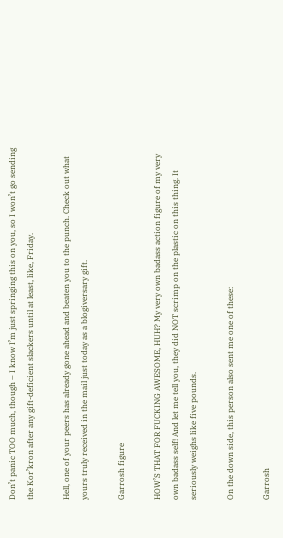Don’t panic TOO much, though – I know I’m just springing this on you, so I won’t go sending the Kor’kron after any gift-deficient slackers until at least, like, Friday.

Hell, one of your peers has already gone ahead and beaten you to the punch. Check out what yours truly received in the mail just today as a blogiversary gift.

Garrosh figure

HOW’S THAT FOR FUCKING AWESOME, HUH? My very own badass action figure of my very own badass self! And let me tell you, they did NOT scrimp on the plastic on this thing. It seriously weighs like five pounds.

On the down side, this person also sent me one of these:

Garrosh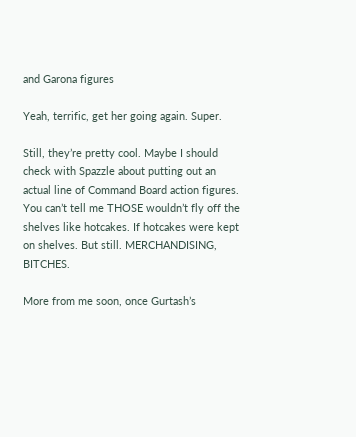and Garona figures

Yeah, terrific, get her going again. Super.

Still, they’re pretty cool. Maybe I should check with Spazzle about putting out an actual line of Command Board action figures. You can’t tell me THOSE wouldn’t fly off the shelves like hotcakes. If hotcakes were kept on shelves. But still. MERCHANDISING, BITCHES.

More from me soon, once Gurtash’s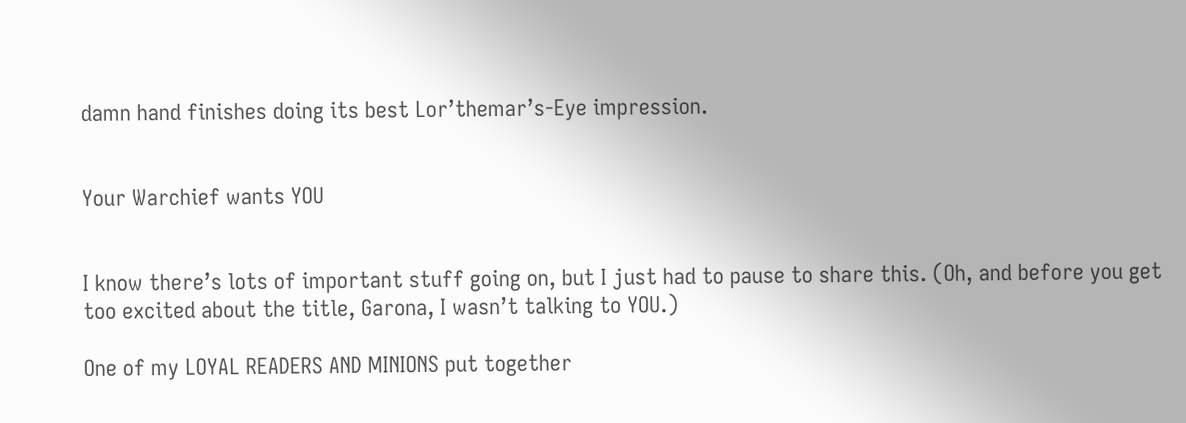damn hand finishes doing its best Lor’themar’s-Eye impression.


Your Warchief wants YOU


I know there’s lots of important stuff going on, but I just had to pause to share this. (Oh, and before you get too excited about the title, Garona, I wasn’t talking to YOU.)

One of my LOYAL READERS AND MINIONS put together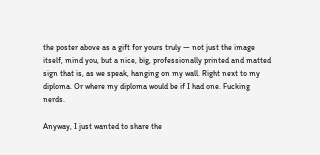the poster above as a gift for yours truly — not just the image itself, mind you, but a nice, big, professionally printed and matted sign that is, as we speak, hanging on my wall. Right next to my diploma. Or where my diploma would be if I had one. Fucking nerds.

Anyway, I just wanted to share the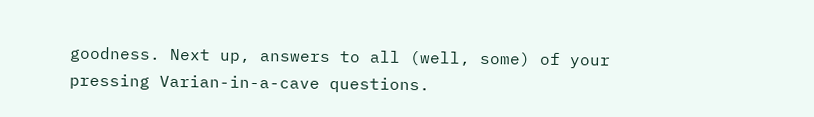goodness. Next up, answers to all (well, some) of your pressing Varian-in-a-cave questions.